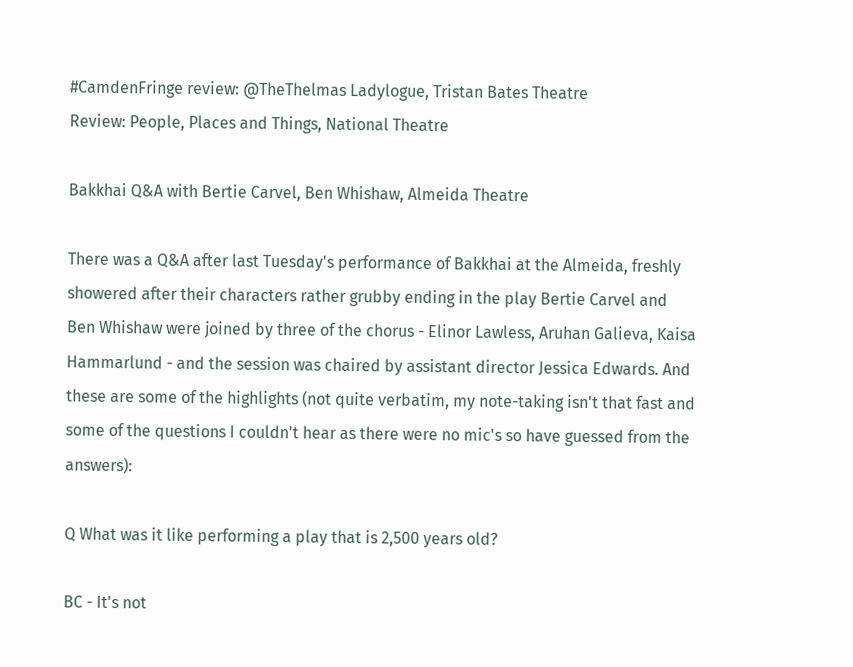#CamdenFringe review: @TheThelmas Ladylogue, Tristan Bates Theatre
Review: People, Places and Things, National Theatre

Bakkhai Q&A with Bertie Carvel, Ben Whishaw, Almeida Theatre

There was a Q&A after last Tuesday's performance of Bakkhai at the Almeida, freshly showered after their characters rather grubby ending in the play Bertie Carvel and Ben Whishaw were joined by three of the chorus - Elinor Lawless, Aruhan Galieva, Kaisa Hammarlund - and the session was chaired by assistant director Jessica Edwards. And these are some of the highlights (not quite verbatim, my note-taking isn't that fast and some of the questions I couldn't hear as there were no mic's so have guessed from the answers):

Q What was it like performing a play that is 2,500 years old?

BC - It's not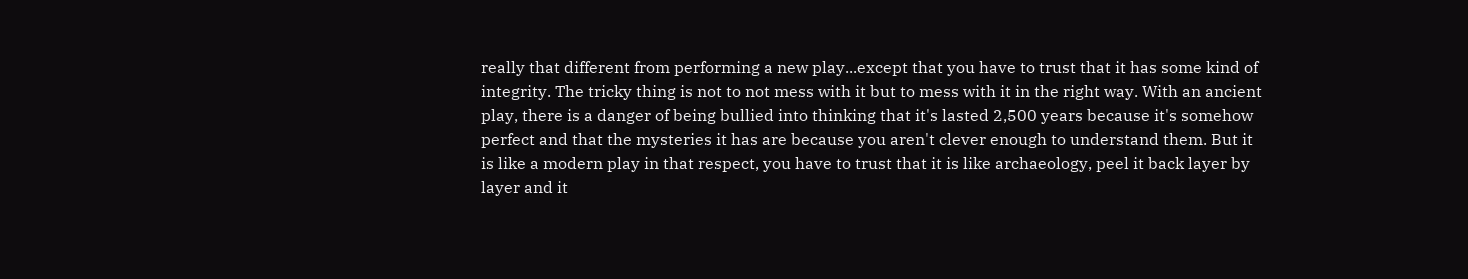really that different from performing a new play...except that you have to trust that it has some kind of integrity. The tricky thing is not to not mess with it but to mess with it in the right way. With an ancient play, there is a danger of being bullied into thinking that it's lasted 2,500 years because it's somehow perfect and that the mysteries it has are because you aren't clever enough to understand them. But it is like a modern play in that respect, you have to trust that it is like archaeology, peel it back layer by layer and it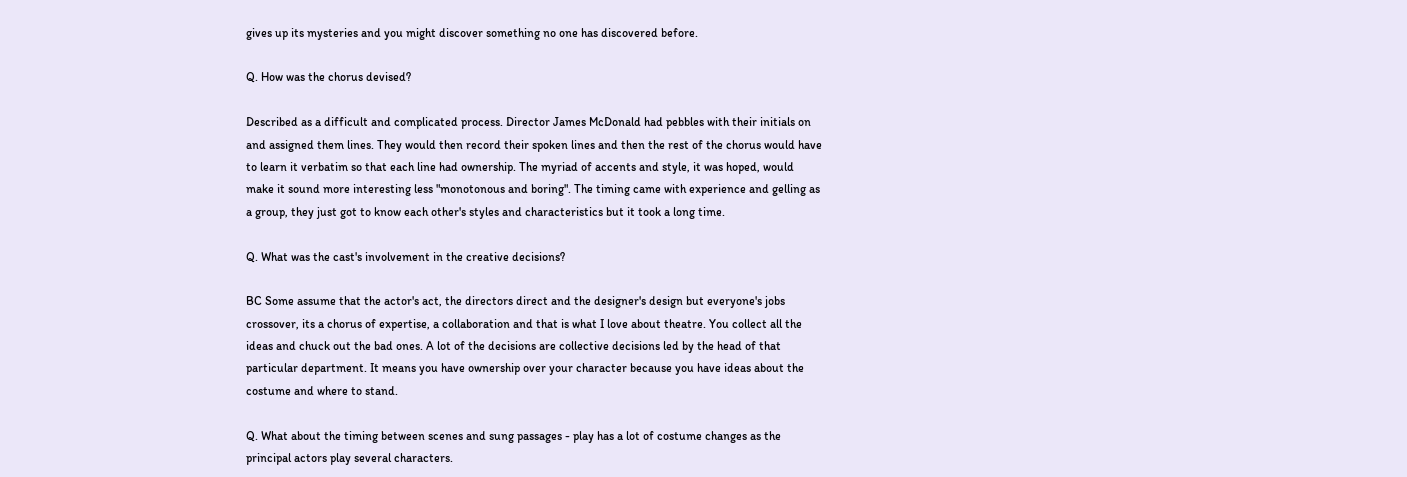gives up its mysteries and you might discover something no one has discovered before.

Q. How was the chorus devised?

Described as a difficult and complicated process. Director James McDonald had pebbles with their initials on and assigned them lines. They would then record their spoken lines and then the rest of the chorus would have to learn it verbatim so that each line had ownership. The myriad of accents and style, it was hoped, would make it sound more interesting less "monotonous and boring". The timing came with experience and gelling as a group, they just got to know each other's styles and characteristics but it took a long time.

Q. What was the cast's involvement in the creative decisions?

BC Some assume that the actor's act, the directors direct and the designer's design but everyone's jobs crossover, its a chorus of expertise, a collaboration and that is what I love about theatre. You collect all the ideas and chuck out the bad ones. A lot of the decisions are collective decisions led by the head of that particular department. It means you have ownership over your character because you have ideas about the costume and where to stand.

Q. What about the timing between scenes and sung passages - play has a lot of costume changes as the principal actors play several characters.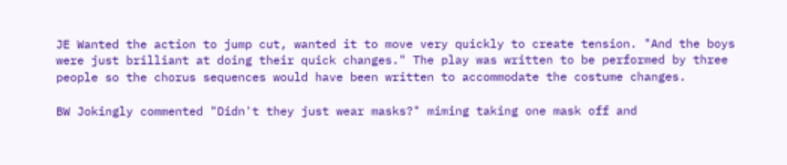JE Wanted the action to jump cut, wanted it to move very quickly to create tension. "And the boys were just brilliant at doing their quick changes." The play was written to be performed by three people so the chorus sequences would have been written to accommodate the costume changes.

BW Jokingly commented "Didn't they just wear masks?" miming taking one mask off and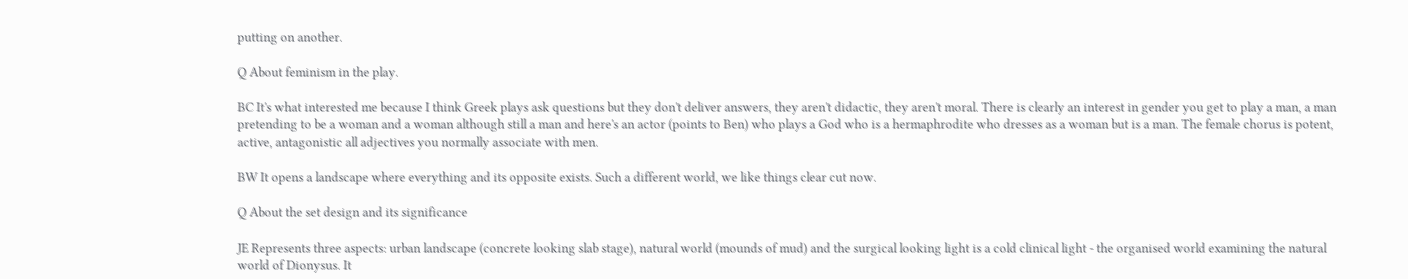putting on another.

Q About feminism in the play.

BC It's what interested me because I think Greek plays ask questions but they don't deliver answers, they aren't didactic, they aren't moral. There is clearly an interest in gender you get to play a man, a man pretending to be a woman and a woman although still a man and here's an actor (points to Ben) who plays a God who is a hermaphrodite who dresses as a woman but is a man. The female chorus is potent, active, antagonistic all adjectives you normally associate with men.

BW It opens a landscape where everything and its opposite exists. Such a different world, we like things clear cut now.

Q About the set design and its significance

JE Represents three aspects: urban landscape (concrete looking slab stage), natural world (mounds of mud) and the surgical looking light is a cold clinical light - the organised world examining the natural world of Dionysus. It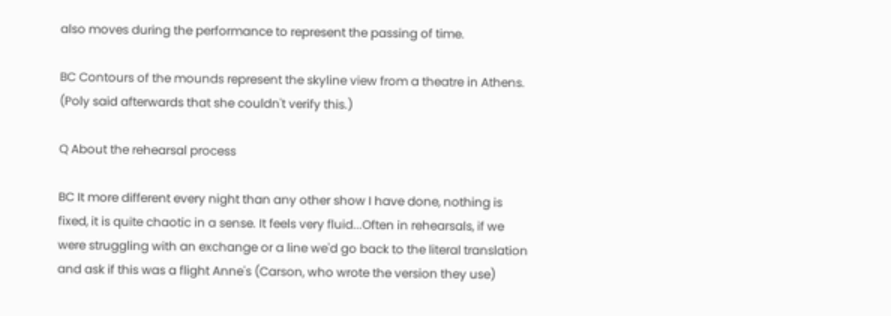also moves during the performance to represent the passing of time.

BC Contours of the mounds represent the skyline view from a theatre in Athens. (Poly said afterwards that she couldn't verify this.)

Q About the rehearsal process

BC It more different every night than any other show I have done, nothing is fixed, it is quite chaotic in a sense. It feels very fluid...Often in rehearsals, if we were struggling with an exchange or a line we'd go back to the literal translation and ask if this was a flight Anne's (Carson, who wrote the version they use)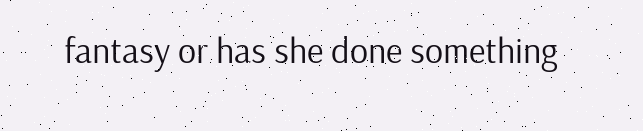fantasy or has she done something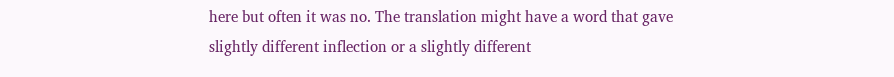here but often it was no. The translation might have a word that gave slightly different inflection or a slightly different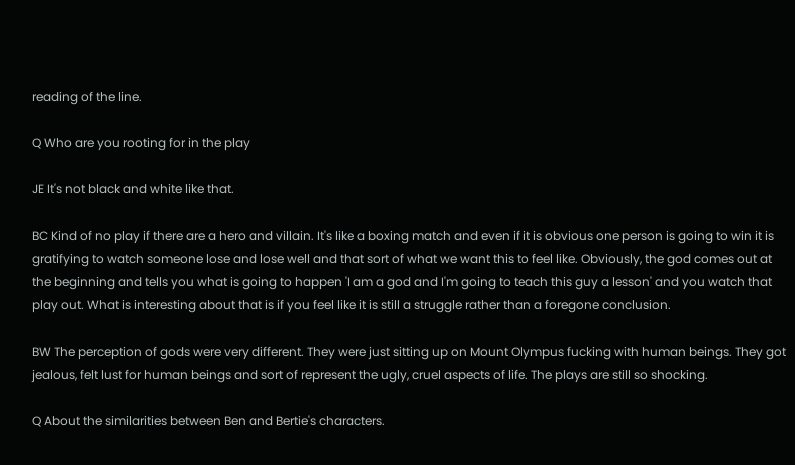reading of the line.

Q Who are you rooting for in the play

JE It's not black and white like that.

BC Kind of no play if there are a hero and villain. It's like a boxing match and even if it is obvious one person is going to win it is gratifying to watch someone lose and lose well and that sort of what we want this to feel like. Obviously, the god comes out at the beginning and tells you what is going to happen 'I am a god and I'm going to teach this guy a lesson' and you watch that play out. What is interesting about that is if you feel like it is still a struggle rather than a foregone conclusion.

BW The perception of gods were very different. They were just sitting up on Mount Olympus fucking with human beings. They got jealous, felt lust for human beings and sort of represent the ugly, cruel aspects of life. The plays are still so shocking.

Q About the similarities between Ben and Bertie's characters.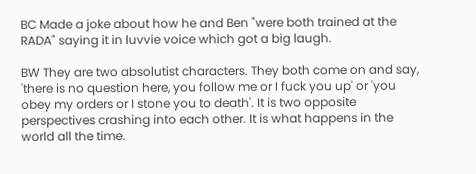BC Made a joke about how he and Ben "were both trained at the RADA" saying it in luvvie voice which got a big laugh.

BW They are two absolutist characters. They both come on and say, 'there is no question here, you follow me or I fuck you up' or 'you obey my orders or I stone you to death'. It is two opposite perspectives crashing into each other. It is what happens in the world all the time.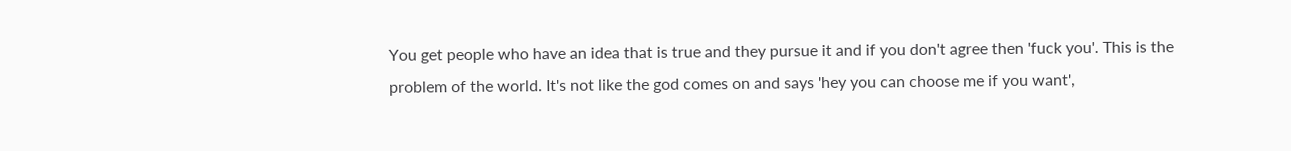You get people who have an idea that is true and they pursue it and if you don't agree then 'fuck you'. This is the problem of the world. It's not like the god comes on and says 'hey you can choose me if you want',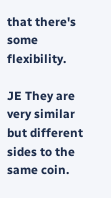that there's some flexibility.

JE They are very similar but different sides to the same coin.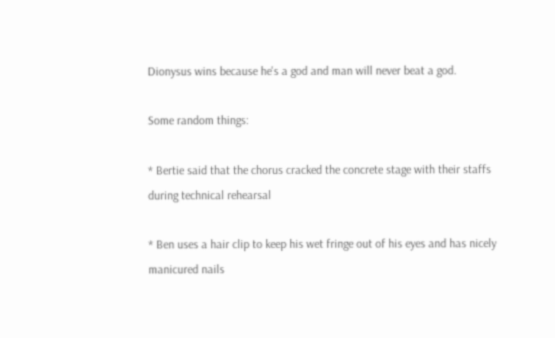Dionysus wins because he's a god and man will never beat a god.

Some random things:

* Bertie said that the chorus cracked the concrete stage with their staffs during technical rehearsal

* Ben uses a hair clip to keep his wet fringe out of his eyes and has nicely manicured nails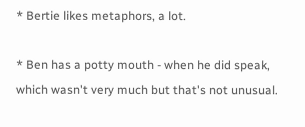* Bertie likes metaphors, a lot.

* Ben has a potty mouth - when he did speak, which wasn't very much but that's not unusual.